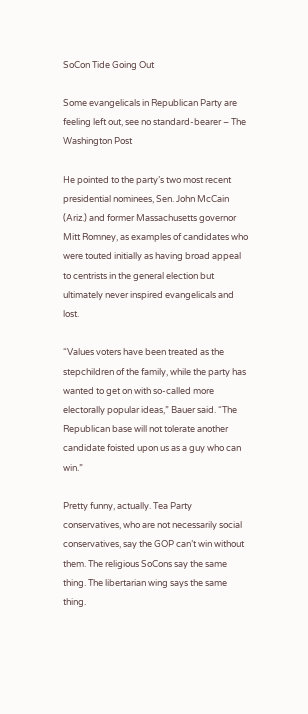SoCon Tide Going Out

Some evangelicals in Republican Party are feeling left out, see no standard-bearer – The Washington Post

He pointed to the party’s two most recent presidential nominees, Sen. John McCain (Ariz.) and former Massachusetts governor Mitt Romney, as examples of candidates who were touted initially as having broad appeal to centrists in the general election but ultimately never inspired evangelicals and lost.

“Values voters have been treated as the stepchildren of the family, while the party has wanted to get on with so-called more electorally popular ideas,” Bauer said. “The Republican base will not tolerate another candidate foisted upon us as a guy who can win.”

Pretty funny, actually. Tea Party conservatives, who are not necessarily social conservatives, say the GOP can’t win without them. The religious SoCons say the same thing. The libertarian wing says the same thing.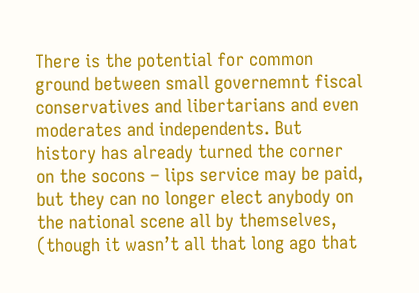There is the potential for common ground between small governemnt fiscal conservatives and libertarians and even moderates and independents. But history has already turned the corner on the socons – lips service may be paid, but they can no longer elect anybody on the national scene all by themselves, (though it wasn’t all that long ago that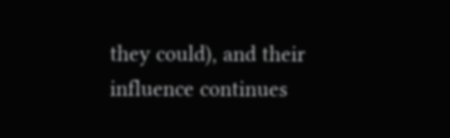they could), and their influence continues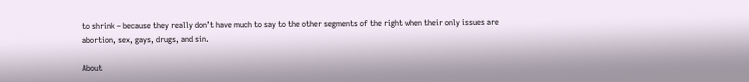to shrink – because they really don’t have much to say to the other segments of the right when their only issues are abortion, sex, gays, drugs, and sin.

About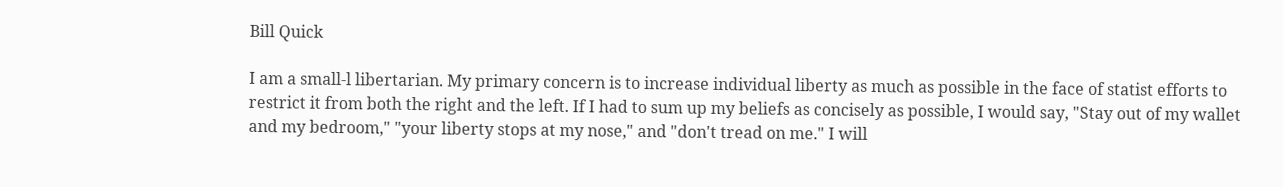Bill Quick

I am a small-l libertarian. My primary concern is to increase individual liberty as much as possible in the face of statist efforts to restrict it from both the right and the left. If I had to sum up my beliefs as concisely as possible, I would say, "Stay out of my wallet and my bedroom," "your liberty stops at my nose," and "don't tread on me." I will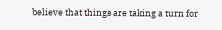believe that things are taking a turn for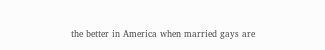the better in America when married gays are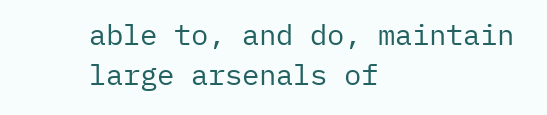able to, and do, maintain large arsenals of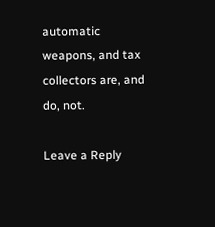automatic weapons, and tax collectors are, and do, not.

Leave a Reply